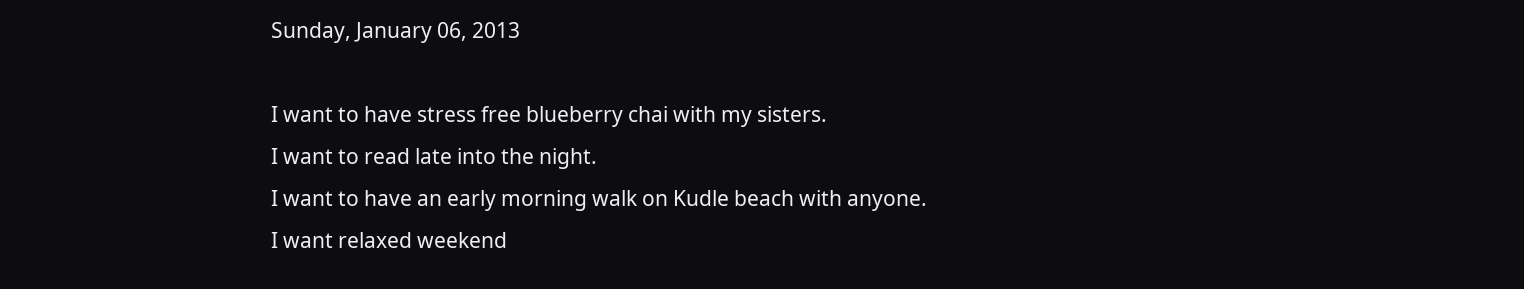Sunday, January 06, 2013

I want to have stress free blueberry chai with my sisters.
I want to read late into the night.
I want to have an early morning walk on Kudle beach with anyone.
I want relaxed weekend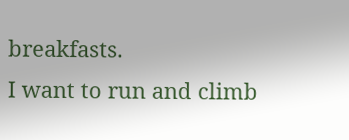breakfasts.
I want to run and climb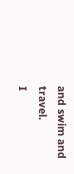and swim and travel.
I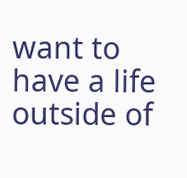want to have a life outside of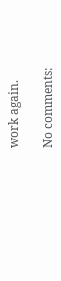work again.

No comments: